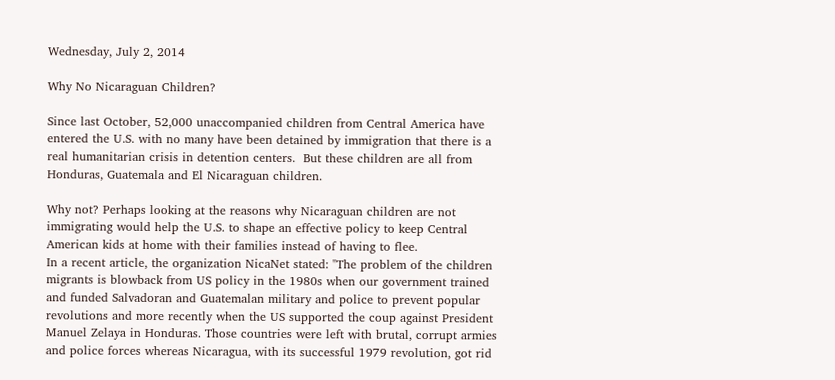Wednesday, July 2, 2014

Why No Nicaraguan Children?

Since last October, 52,000 unaccompanied children from Central America have entered the U.S. with no many have been detained by immigration that there is a real humanitarian crisis in detention centers.  But these children are all from Honduras, Guatemala and El Nicaraguan children.

Why not? Perhaps looking at the reasons why Nicaraguan children are not immigrating would help the U.S. to shape an effective policy to keep Central American kids at home with their families instead of having to flee.
In a recent article, the organization NicaNet stated: "The problem of the children migrants is blowback from US policy in the 1980s when our government trained and funded Salvadoran and Guatemalan military and police to prevent popular revolutions and more recently when the US supported the coup against President Manuel Zelaya in Honduras. Those countries were left with brutal, corrupt armies and police forces whereas Nicaragua, with its successful 1979 revolution, got rid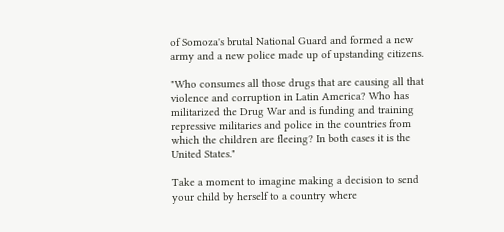of Somoza's brutal National Guard and formed a new army and a new police made up of upstanding citizens.

"Who consumes all those drugs that are causing all that violence and corruption in Latin America? Who has militarized the Drug War and is funding and training repressive militaries and police in the countries from which the children are fleeing? In both cases it is the United States."

Take a moment to imagine making a decision to send your child by herself to a country where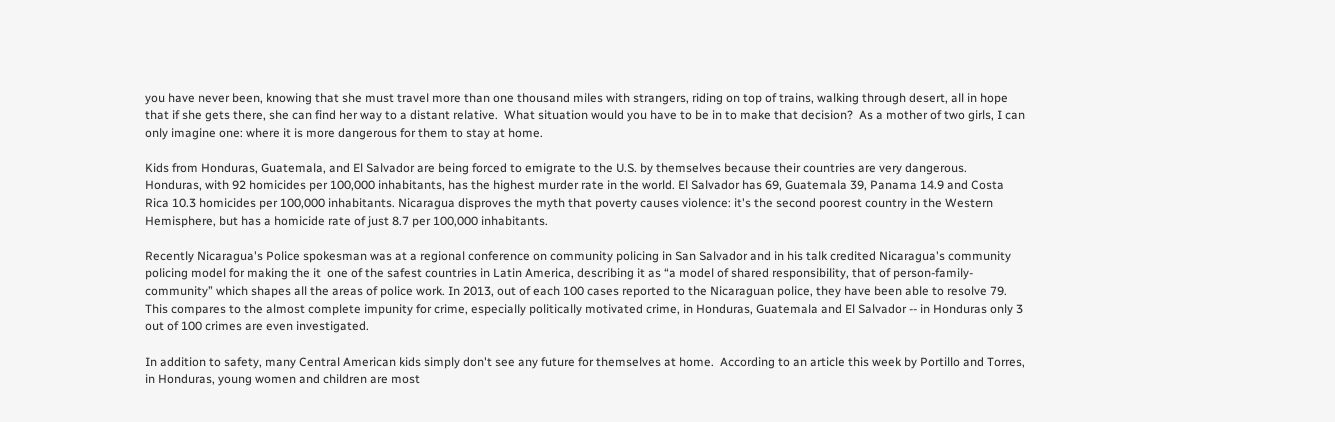you have never been, knowing that she must travel more than one thousand miles with strangers, riding on top of trains, walking through desert, all in hope that if she gets there, she can find her way to a distant relative.  What situation would you have to be in to make that decision?  As a mother of two girls, I can only imagine one: where it is more dangerous for them to stay at home.

Kids from Honduras, Guatemala, and El Salvador are being forced to emigrate to the U.S. by themselves because their countries are very dangerous.  Honduras, with 92 homicides per 100,000 inhabitants, has the highest murder rate in the world. El Salvador has 69, Guatemala 39, Panama 14.9 and Costa Rica 10.3 homicides per 100,000 inhabitants. Nicaragua disproves the myth that poverty causes violence: it's the second poorest country in the Western Hemisphere, but has a homicide rate of just 8.7 per 100,000 inhabitants.

Recently Nicaragua's Police spokesman was at a regional conference on community policing in San Salvador and in his talk credited Nicaragua's community policing model for making the it  one of the safest countries in Latin America, describing it as “a model of shared responsibility, that of person-family-community” which shapes all the areas of police work. In 2013, out of each 100 cases reported to the Nicaraguan police, they have been able to resolve 79. This compares to the almost complete impunity for crime, especially politically motivated crime, in Honduras, Guatemala and El Salvador -- in Honduras only 3 out of 100 crimes are even investigated.

In addition to safety, many Central American kids simply don't see any future for themselves at home.  According to an article this week by Portillo and Torres, in Honduras, young women and children are most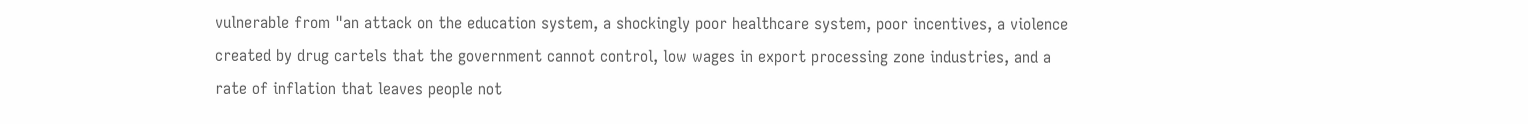vulnerable from "an attack on the education system, a shockingly poor healthcare system, poor incentives, a violence created by drug cartels that the government cannot control, low wages in export processing zone industries, and a rate of inflation that leaves people not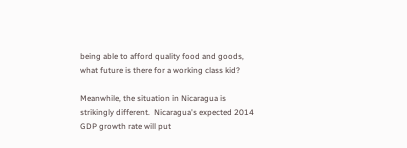being able to afford quality food and goods, what future is there for a working class kid?

Meanwhile, the situation in Nicaragua is strikingly different.  Nicaragua's expected 2014 GDP growth rate will put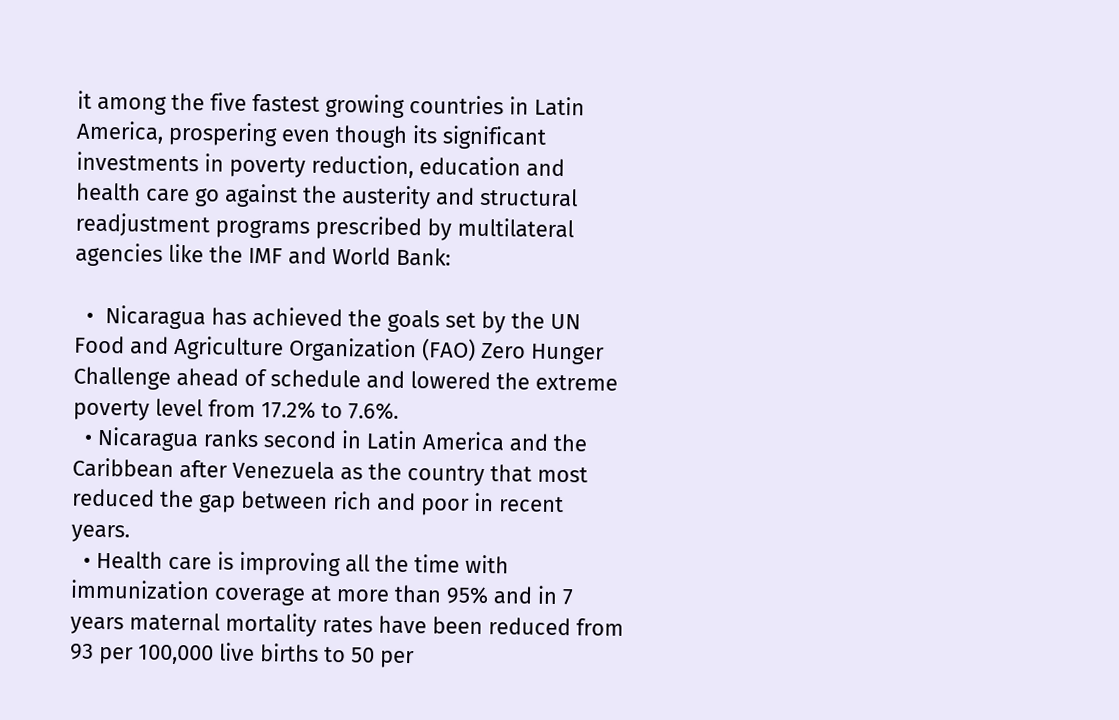it among the five fastest growing countries in Latin America, prospering even though its significant investments in poverty reduction, education and health care go against the austerity and structural readjustment programs prescribed by multilateral agencies like the IMF and World Bank:

  •  Nicaragua has achieved the goals set by the UN Food and Agriculture Organization (FAO) Zero Hunger Challenge ahead of schedule and lowered the extreme poverty level from 17.2% to 7.6%.
  • Nicaragua ranks second in Latin America and the Caribbean after Venezuela as the country that most reduced the gap between rich and poor in recent years.
  • Health care is improving all the time with immunization coverage at more than 95% and in 7 years maternal mortality rates have been reduced from 93 per 100,000 live births to 50 per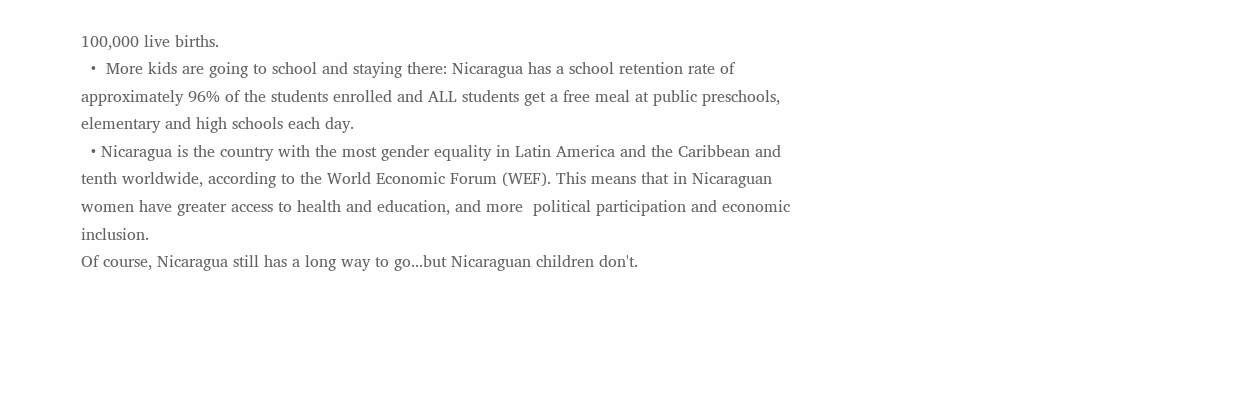100,000 live births.
  •  More kids are going to school and staying there: Nicaragua has a school retention rate of approximately 96% of the students enrolled and ALL students get a free meal at public preschools, elementary and high schools each day.
  • Nicaragua is the country with the most gender equality in Latin America and the Caribbean and tenth worldwide, according to the World Economic Forum (WEF). This means that in Nicaraguan women have greater access to health and education, and more  political participation and economic inclusion.
Of course, Nicaragua still has a long way to go...but Nicaraguan children don't.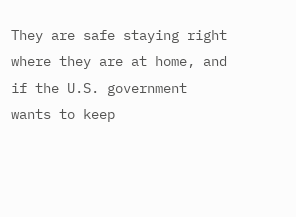They are safe staying right where they are at home, and if the U.S. government wants to keep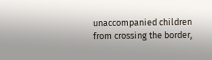unaccompanied children from crossing the border,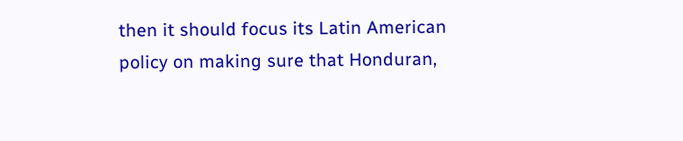then it should focus its Latin American policy on making sure that Honduran,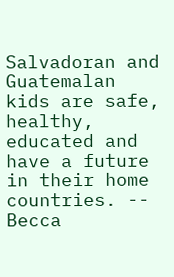Salvadoran and Guatemalan kids are safe, healthy, educated and have a future in their home countries. -- Becca